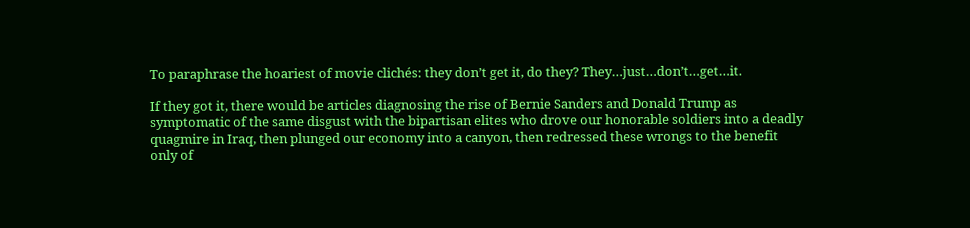To paraphrase the hoariest of movie clichés: they don’t get it, do they? They…just…don’t…get…it.

If they got it, there would be articles diagnosing the rise of Bernie Sanders and Donald Trump as symptomatic of the same disgust with the bipartisan elites who drove our honorable soldiers into a deadly quagmire in Iraq, then plunged our economy into a canyon, then redressed these wrongs to the benefit only of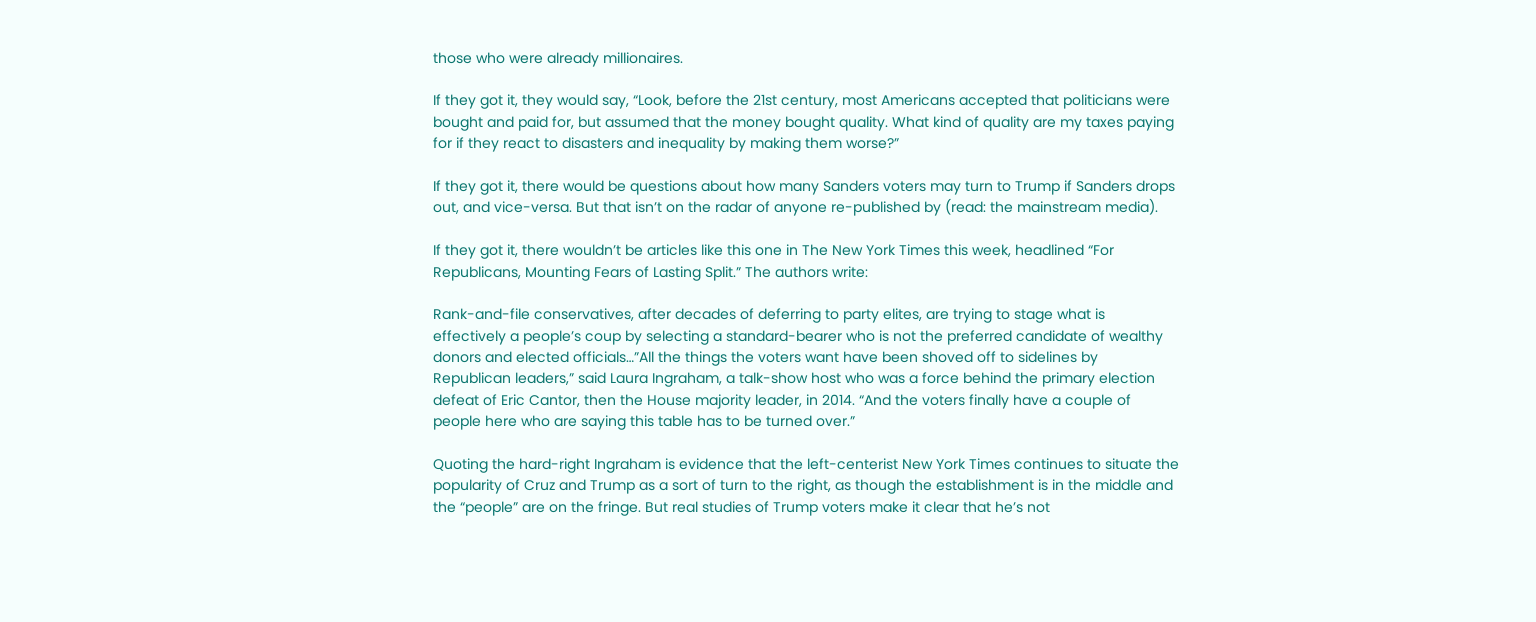those who were already millionaires.

If they got it, they would say, “Look, before the 21st century, most Americans accepted that politicians were bought and paid for, but assumed that the money bought quality. What kind of quality are my taxes paying for if they react to disasters and inequality by making them worse?”

If they got it, there would be questions about how many Sanders voters may turn to Trump if Sanders drops out, and vice-versa. But that isn’t on the radar of anyone re-published by (read: the mainstream media).

If they got it, there wouldn’t be articles like this one in The New York Times this week, headlined “For Republicans, Mounting Fears of Lasting Split.” The authors write:

Rank-and-file conservatives, after decades of deferring to party elites, are trying to stage what is effectively a people’s coup by selecting a standard-bearer who is not the preferred candidate of wealthy donors and elected officials…”All the things the voters want have been shoved off to sidelines by Republican leaders,” said Laura Ingraham, a talk-show host who was a force behind the primary election defeat of Eric Cantor, then the House majority leader, in 2014. “And the voters finally have a couple of people here who are saying this table has to be turned over.”

Quoting the hard-right Ingraham is evidence that the left-centerist New York Times continues to situate the popularity of Cruz and Trump as a sort of turn to the right, as though the establishment is in the middle and the “people” are on the fringe. But real studies of Trump voters make it clear that he’s not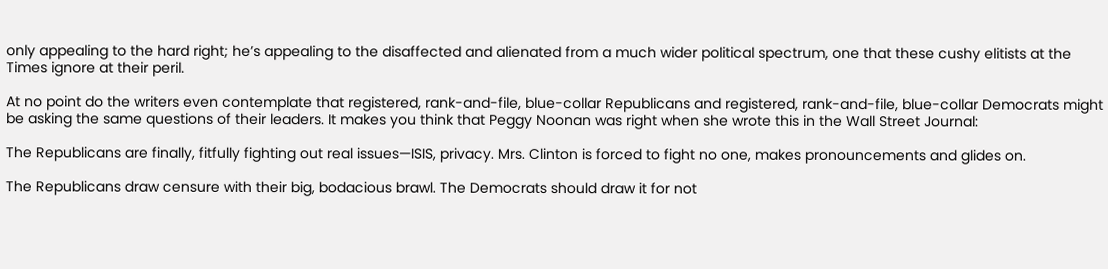only appealing to the hard right; he’s appealing to the disaffected and alienated from a much wider political spectrum, one that these cushy elitists at the Times ignore at their peril.

At no point do the writers even contemplate that registered, rank-and-file, blue-collar Republicans and registered, rank-and-file, blue-collar Democrats might be asking the same questions of their leaders. It makes you think that Peggy Noonan was right when she wrote this in the Wall Street Journal:

The Republicans are finally, fitfully fighting out real issues—ISIS, privacy. Mrs. Clinton is forced to fight no one, makes pronouncements and glides on.

The Republicans draw censure with their big, bodacious brawl. The Democrats should draw it for not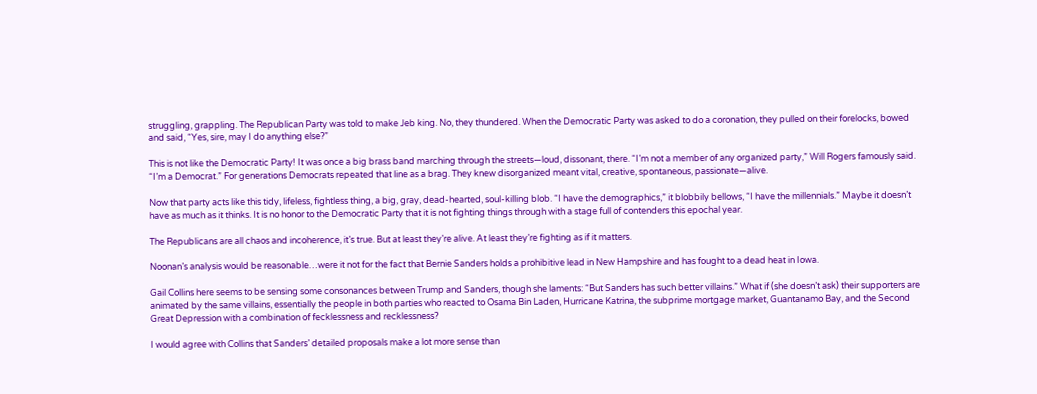struggling, grappling. The Republican Party was told to make Jeb king. No, they thundered. When the Democratic Party was asked to do a coronation, they pulled on their forelocks, bowed and said, “Yes, sire, may I do anything else?”

This is not like the Democratic Party! It was once a big brass band marching through the streets—loud, dissonant, there. “I’m not a member of any organized party,” Will Rogers famously said. “I’m a Democrat.” For generations Democrats repeated that line as a brag. They knew disorganized meant vital, creative, spontaneous, passionate—alive.

Now that party acts like this tidy, lifeless, fightless thing, a big, gray, dead-hearted, soul-killing blob. “I have the demographics,” it blobbily bellows, “I have the millennials.” Maybe it doesn’t have as much as it thinks. It is no honor to the Democratic Party that it is not fighting things through with a stage full of contenders this epochal year.

The Republicans are all chaos and incoherence, it’s true. But at least they’re alive. At least they’re fighting as if it matters.

Noonan’s analysis would be reasonable…were it not for the fact that Bernie Sanders holds a prohibitive lead in New Hampshire and has fought to a dead heat in Iowa.

Gail Collins here seems to be sensing some consonances between Trump and Sanders, though she laments: “But Sanders has such better villains.” What if (she doesn’t ask) their supporters are animated by the same villains, essentially the people in both parties who reacted to Osama Bin Laden, Hurricane Katrina, the subprime mortgage market, Guantanamo Bay, and the Second Great Depression with a combination of fecklessness and recklessness?

I would agree with Collins that Sanders’ detailed proposals make a lot more sense than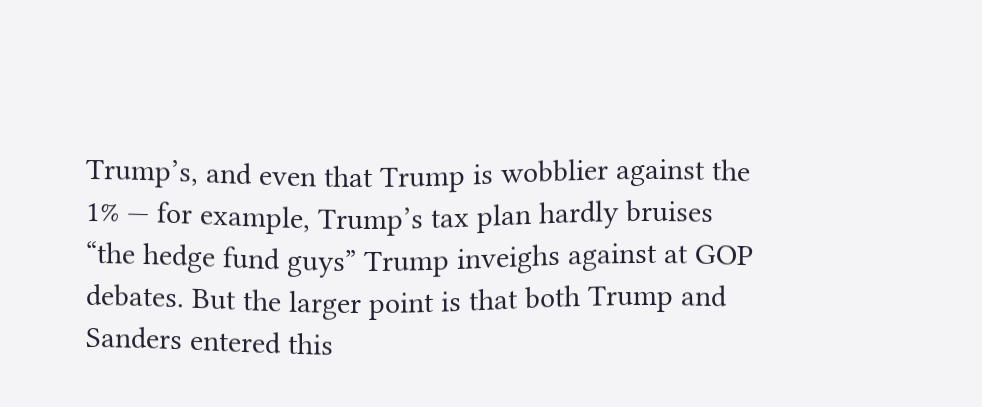Trump’s, and even that Trump is wobblier against the 1% — for example, Trump’s tax plan hardly bruises “the hedge fund guys” Trump inveighs against at GOP debates. But the larger point is that both Trump and Sanders entered this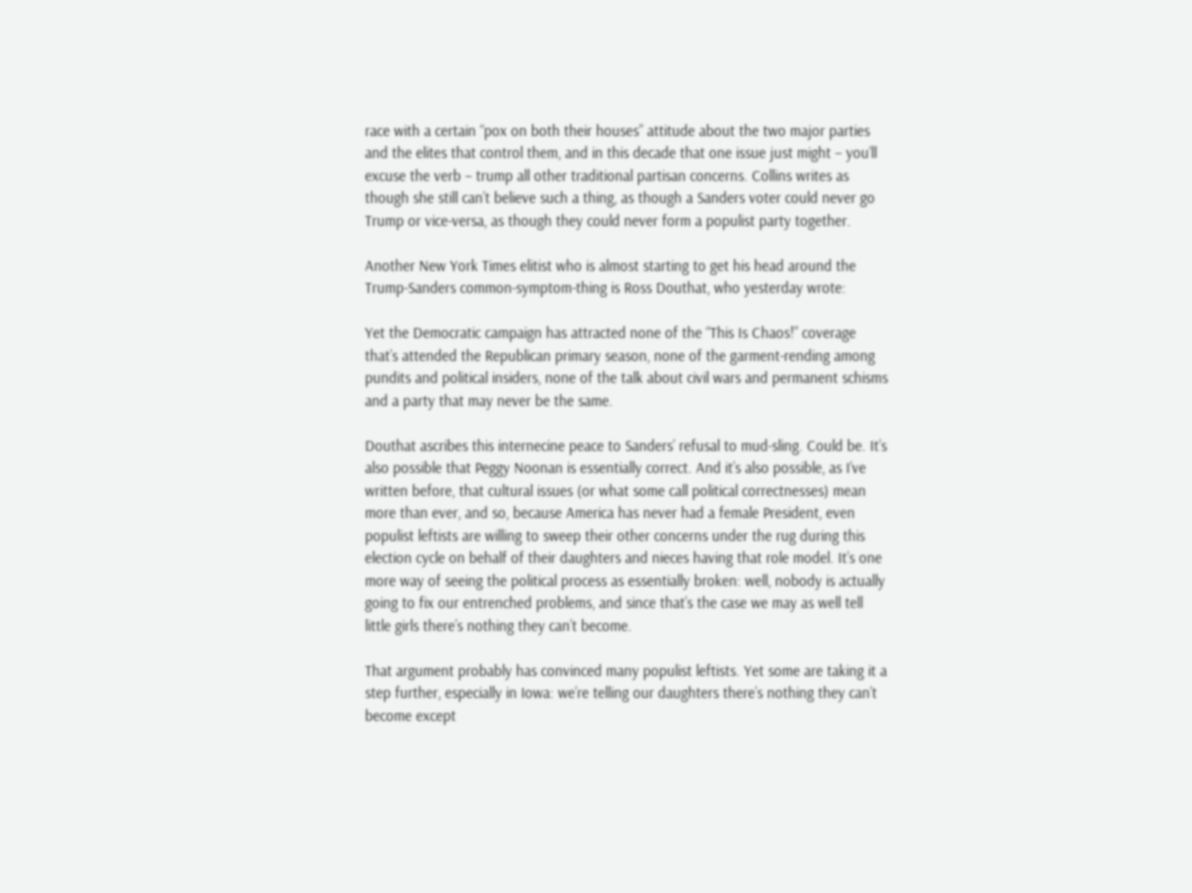race with a certain “pox on both their houses” attitude about the two major parties and the elites that control them, and in this decade that one issue just might – you’ll excuse the verb – trump all other traditional partisan concerns. Collins writes as though she still can’t believe such a thing, as though a Sanders voter could never go Trump or vice-versa, as though they could never form a populist party together.

Another New York Times elitist who is almost starting to get his head around the Trump-Sanders common-symptom-thing is Ross Douthat, who yesterday wrote:

Yet the Democratic campaign has attracted none of the “This Is Chaos!” coverage that’s attended the Republican primary season, none of the garment-rending among pundits and political insiders, none of the talk about civil wars and permanent schisms and a party that may never be the same.

Douthat ascribes this internecine peace to Sanders’ refusal to mud-sling. Could be. It’s also possible that Peggy Noonan is essentially correct. And it’s also possible, as I’ve written before, that cultural issues (or what some call political correctnesses) mean more than ever, and so, because America has never had a female President, even populist leftists are willing to sweep their other concerns under the rug during this election cycle on behalf of their daughters and nieces having that role model. It’s one more way of seeing the political process as essentially broken: well, nobody is actually going to fix our entrenched problems, and since that’s the case we may as well tell little girls there’s nothing they can’t become.

That argument probably has convinced many populist leftists. Yet some are taking it a step further, especially in Iowa: we’re telling our daughters there’s nothing they can’t become except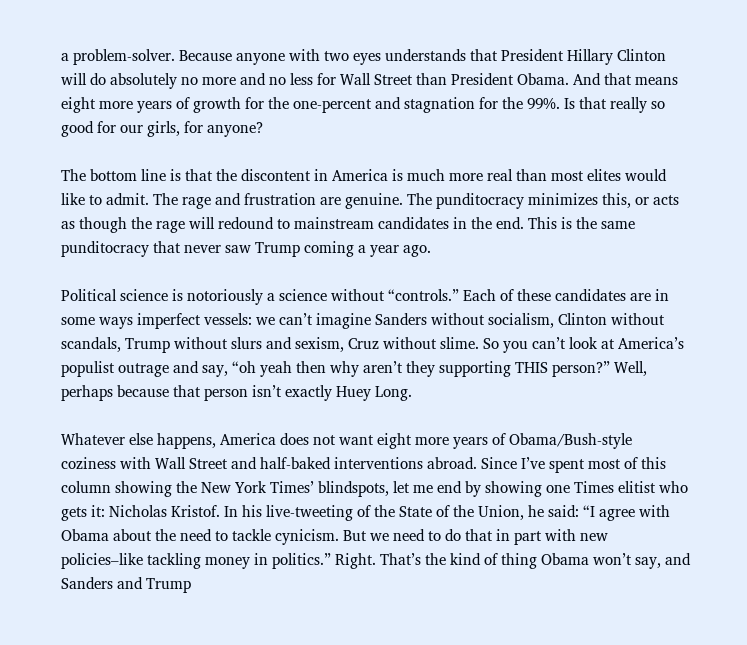a problem-solver. Because anyone with two eyes understands that President Hillary Clinton will do absolutely no more and no less for Wall Street than President Obama. And that means eight more years of growth for the one-percent and stagnation for the 99%. Is that really so good for our girls, for anyone?

The bottom line is that the discontent in America is much more real than most elites would like to admit. The rage and frustration are genuine. The punditocracy minimizes this, or acts as though the rage will redound to mainstream candidates in the end. This is the same punditocracy that never saw Trump coming a year ago.

Political science is notoriously a science without “controls.” Each of these candidates are in some ways imperfect vessels: we can’t imagine Sanders without socialism, Clinton without scandals, Trump without slurs and sexism, Cruz without slime. So you can’t look at America’s populist outrage and say, “oh yeah then why aren’t they supporting THIS person?” Well, perhaps because that person isn’t exactly Huey Long.

Whatever else happens, America does not want eight more years of Obama/Bush-style coziness with Wall Street and half-baked interventions abroad. Since I’ve spent most of this column showing the New York Times’ blindspots, let me end by showing one Times elitist who gets it: Nicholas Kristof. In his live-tweeting of the State of the Union, he said: “I agree with Obama about the need to tackle cynicism. But we need to do that in part with new policies–like tackling money in politics.” Right. That’s the kind of thing Obama won’t say, and Sanders and Trump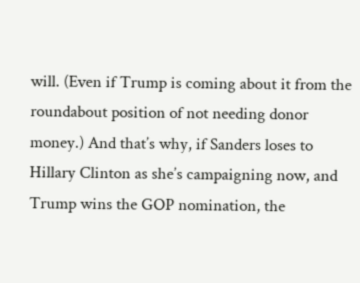will. (Even if Trump is coming about it from the roundabout position of not needing donor money.) And that’s why, if Sanders loses to Hillary Clinton as she’s campaigning now, and Trump wins the GOP nomination, the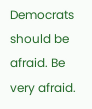Democrats should be afraid. Be very afraid.